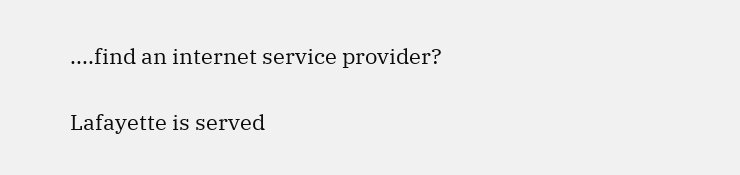....find an internet service provider?

Lafayette is served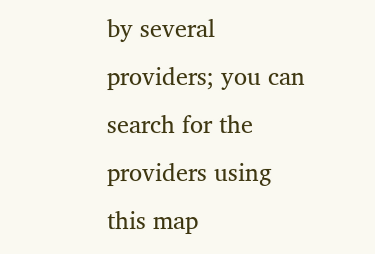by several providers; you can search for the providers using this map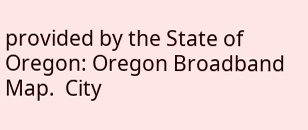provided by the State of Oregon: Oregon Broadband Map.  City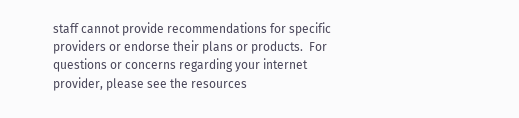staff cannot provide recommendations for specific providers or endorse their plans or products.  For questions or concerns regarding your internet provider, please see the resources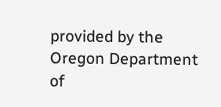provided by the Oregon Department of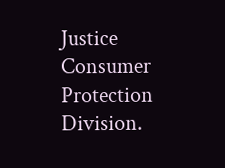Justice Consumer Protection Division.